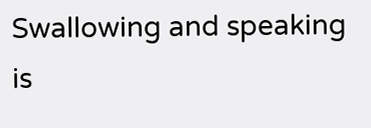Swallowing and speaking is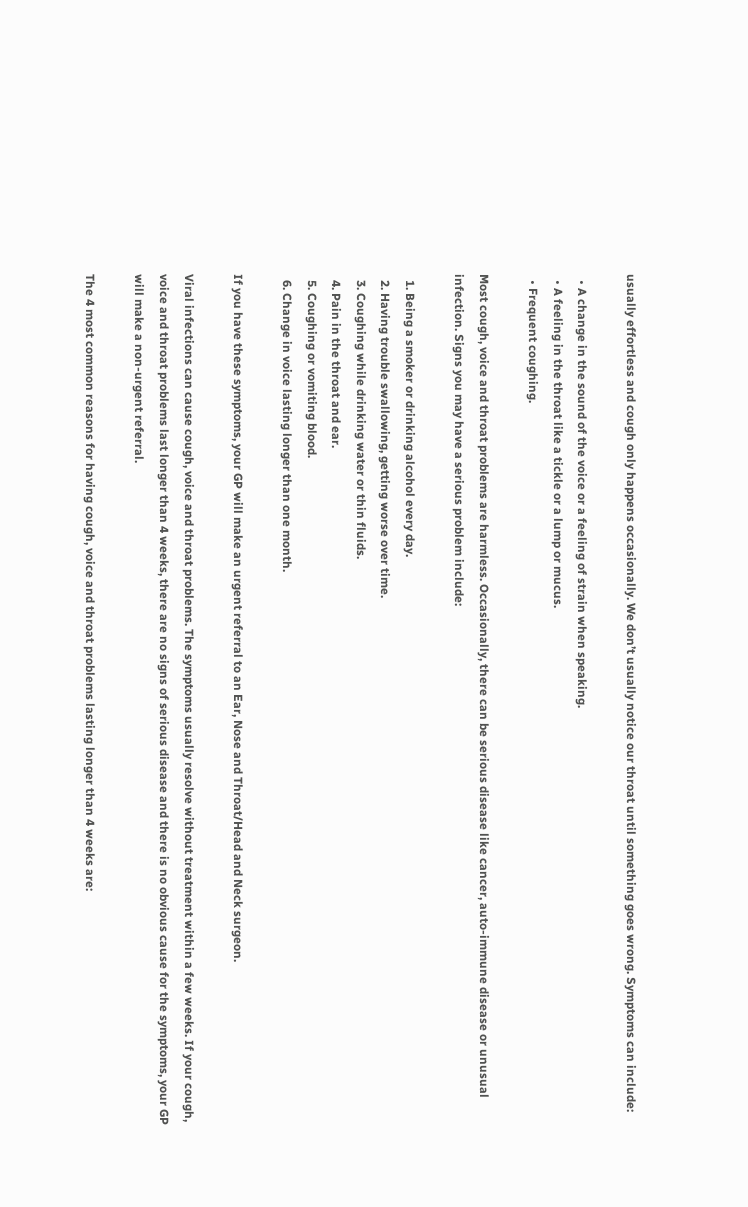usually effortless and cough only happens occasionally. We don’t usually notice our throat until something goes wrong. Symptoms can include:

  • A change in the sound of the voice or a feeling of strain when speaking.
  • A feeling in the throat like a tickle or a lump or mucus.
  • Frequent coughing.

Most cough, voice and throat problems are harmless. Occasionally, there can be serious disease like cancer, auto-immune disease or unusual infection. Signs you may have a serious problem include:

  1. Being a smoker or drinking alcohol every day.
  2. Having trouble swallowing, getting worse over time.
  3. Coughing while drinking water or thin fluids.
  4. Pain in the throat and ear.
  5. Coughing or vomiting blood.
  6. Change in voice lasting longer than one month.

If you have these symptoms, your GP will make an urgent referral to an Ear, Nose and Throat/Head and Neck surgeon.

Viral infections can cause cough, voice and throat problems. The symptoms usually resolve without treatment within a few weeks. If your cough, voice and throat problems last longer than 4 weeks, there are no signs of serious disease and there is no obvious cause for the symptoms, your GP will make a non-urgent referral.

The 4 most common reasons for having cough, voice and throat problems lasting longer than 4 weeks are: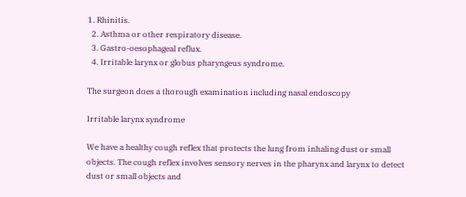1. Rhinitis.
  2. Asthma or other respiratory disease.
  3. Gastro-oesophageal reflux.
  4. Irritable larynx or globus pharyngeus syndrome.

The surgeon does a thorough examination including nasal endoscopy

Irritable larynx syndrome

We have a healthy cough reflex that protects the lung from inhaling dust or small objects. The cough reflex involves sensory nerves in the pharynx and larynx to detect dust or small objects and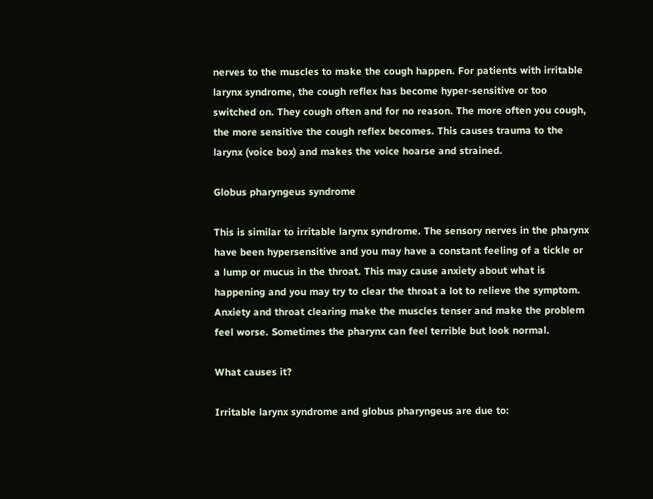nerves to the muscles to make the cough happen. For patients with irritable larynx syndrome, the cough reflex has become hyper-sensitive or too switched on. They cough often and for no reason. The more often you cough, the more sensitive the cough reflex becomes. This causes trauma to the larynx (voice box) and makes the voice hoarse and strained.

Globus pharyngeus syndrome

This is similar to irritable larynx syndrome. The sensory nerves in the pharynx have been hypersensitive and you may have a constant feeling of a tickle or a lump or mucus in the throat. This may cause anxiety about what is happening and you may try to clear the throat a lot to relieve the symptom. Anxiety and throat clearing make the muscles tenser and make the problem feel worse. Sometimes the pharynx can feel terrible but look normal.

What causes it?

Irritable larynx syndrome and globus pharyngeus are due to: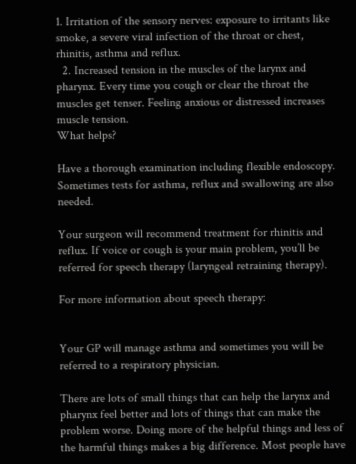1. Irritation of the sensory nerves: exposure to irritants like smoke, a severe viral infection of the throat or chest, rhinitis, asthma and reflux.
  2. Increased tension in the muscles of the larynx and pharynx. Every time you cough or clear the throat the muscles get tenser. Feeling anxious or distressed increases muscle tension.
What helps?

Have a thorough examination including flexible endoscopy. Sometimes tests for asthma, reflux and swallowing are also needed.

Your surgeon will recommend treatment for rhinitis and reflux. If voice or cough is your main problem, you’ll be referred for speech therapy (laryngeal retraining therapy).

For more information about speech therapy:


Your GP will manage asthma and sometimes you will be referred to a respiratory physician.

There are lots of small things that can help the larynx and pharynx feel better and lots of things that can make the problem worse. Doing more of the helpful things and less of the harmful things makes a big difference. Most people have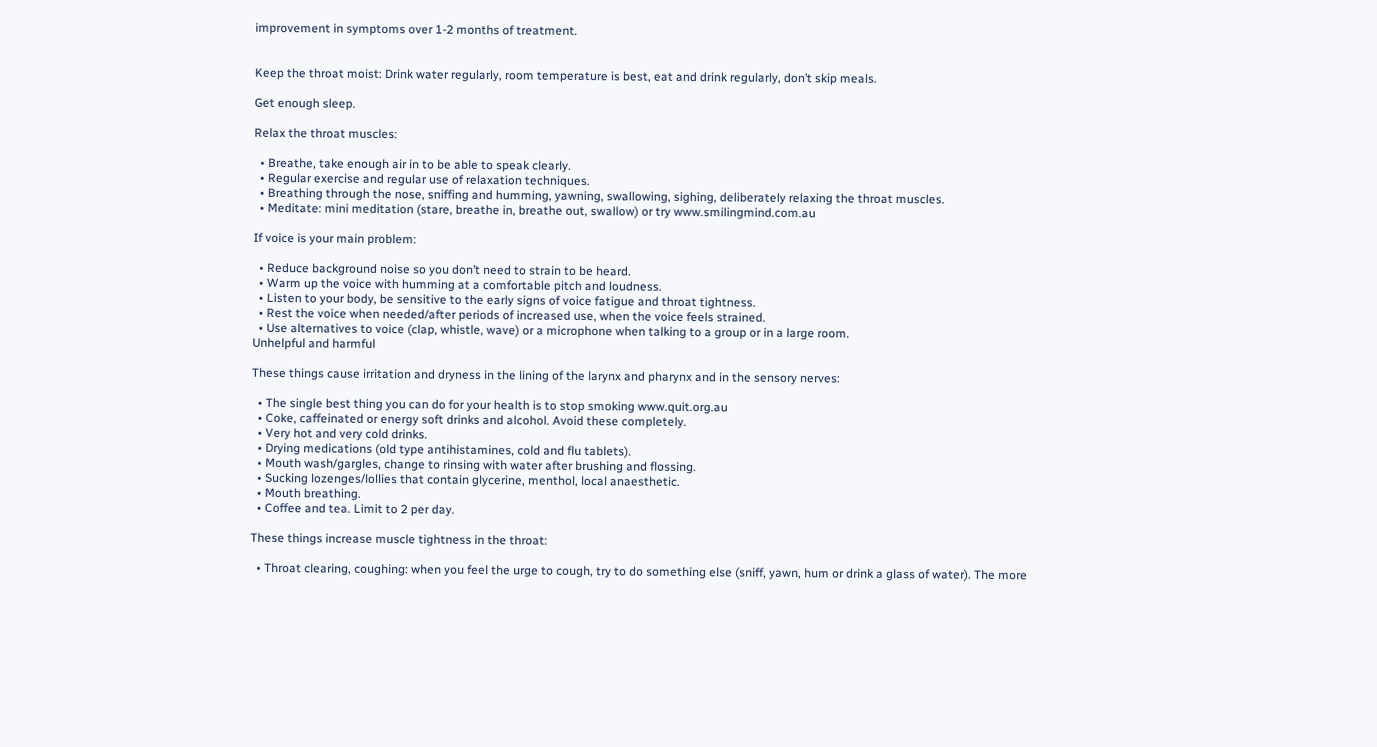improvement in symptoms over 1-2 months of treatment.


Keep the throat moist: Drink water regularly, room temperature is best, eat and drink regularly, don’t skip meals.

Get enough sleep.

Relax the throat muscles:

  • Breathe, take enough air in to be able to speak clearly.
  • Regular exercise and regular use of relaxation techniques.
  • Breathing through the nose, sniffing and humming, yawning, swallowing, sighing, deliberately relaxing the throat muscles.
  • Meditate: mini meditation (stare, breathe in, breathe out, swallow) or try www.smilingmind.com.au

If voice is your main problem:

  • Reduce background noise so you don’t need to strain to be heard.
  • Warm up the voice with humming at a comfortable pitch and loudness.
  • Listen to your body, be sensitive to the early signs of voice fatigue and throat tightness.
  • Rest the voice when needed/after periods of increased use, when the voice feels strained.
  • Use alternatives to voice (clap, whistle, wave) or a microphone when talking to a group or in a large room.
Unhelpful and harmful

These things cause irritation and dryness in the lining of the larynx and pharynx and in the sensory nerves:

  • The single best thing you can do for your health is to stop smoking www.quit.org.au
  • Coke, caffeinated or energy soft drinks and alcohol. Avoid these completely.
  • Very hot and very cold drinks.
  • Drying medications (old type antihistamines, cold and flu tablets).
  • Mouth wash/gargles, change to rinsing with water after brushing and flossing.
  • Sucking lozenges/lollies that contain glycerine, menthol, local anaesthetic.
  • Mouth breathing.
  • Coffee and tea. Limit to 2 per day.

These things increase muscle tightness in the throat:

  • Throat clearing, coughing: when you feel the urge to cough, try to do something else (sniff, yawn, hum or drink a glass of water). The more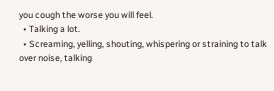you cough the worse you will feel.
  • Talking a lot.
  • Screaming, yelling, shouting, whispering or straining to talk over noise, talking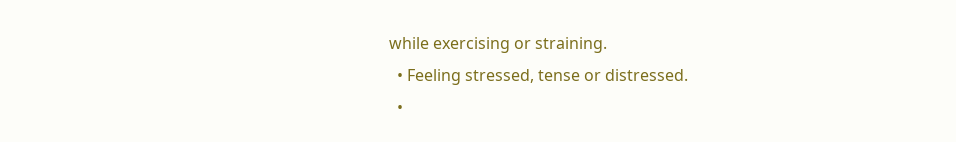while exercising or straining.
  • Feeling stressed, tense or distressed.
  •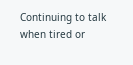Continuing to talk when tired or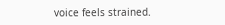voice feels strained.